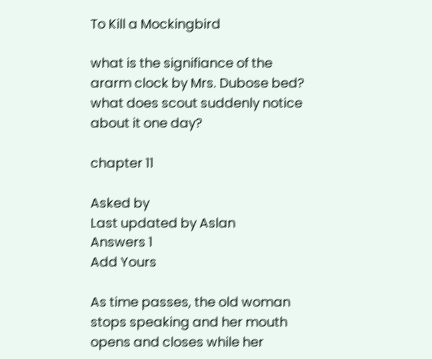To Kill a Mockingbird

what is the signifiance of the ararm clock by Mrs. Dubose bed? what does scout suddenly notice about it one day?

chapter 11

Asked by
Last updated by Aslan
Answers 1
Add Yours

As time passes, the old woman stops speaking and her mouth opens and closes while her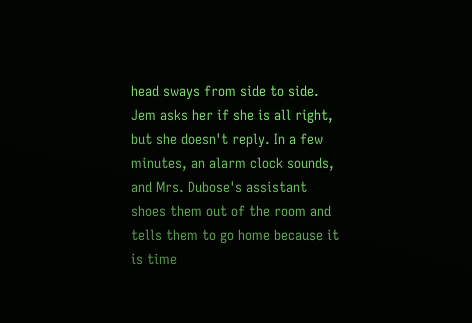head sways from side to side. Jem asks her if she is all right, but she doesn't reply. In a few minutes, an alarm clock sounds, and Mrs. Dubose's assistant shoes them out of the room and tells them to go home because it is time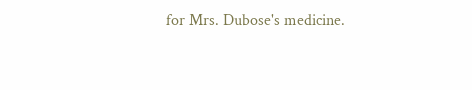for Mrs. Dubose's medicine.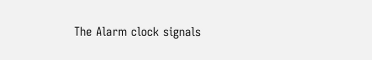The Alarm clock signals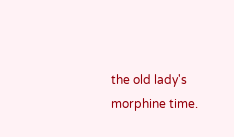the old lady's morphine time.